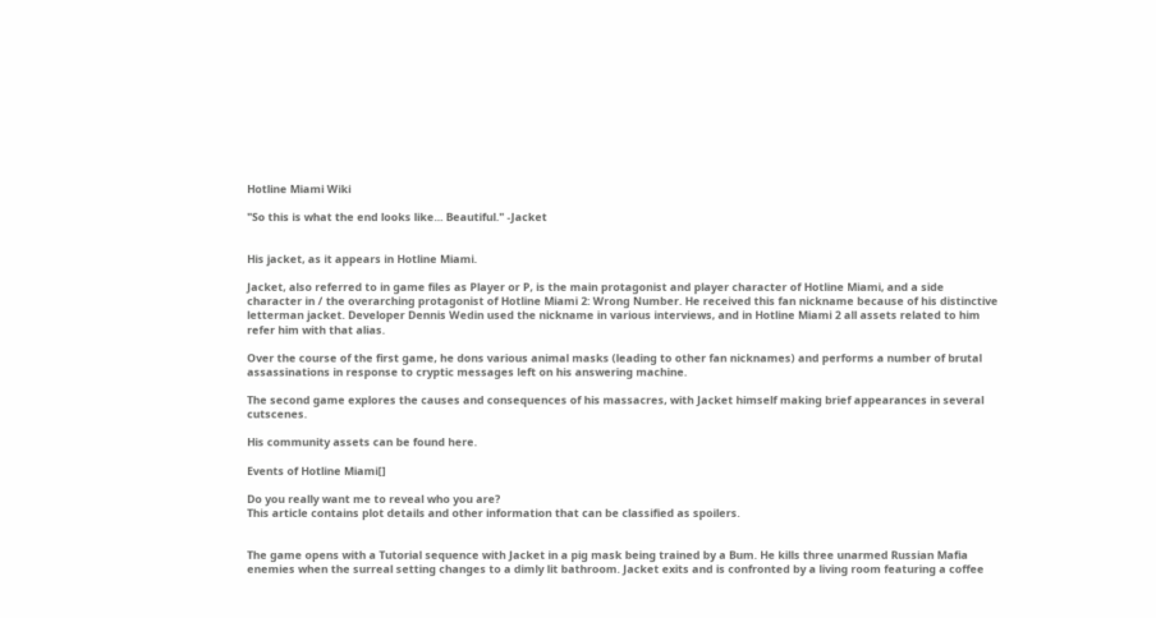Hotline Miami Wiki

"So this is what the end looks like... Beautiful." -Jacket


His jacket, as it appears in Hotline Miami.

Jacket, also referred to in game files as Player or P, is the main protagonist and player character of Hotline Miami, and a side character in / the overarching protagonist of Hotline Miami 2: Wrong Number. He received this fan nickname because of his distinctive letterman jacket. Developer Dennis Wedin used the nickname in various interviews, and in Hotline Miami 2 all assets related to him refer him with that alias.

Over the course of the first game, he dons various animal masks (leading to other fan nicknames) and performs a number of brutal assassinations in response to cryptic messages left on his answering machine.

The second game explores the causes and consequences of his massacres, with Jacket himself making brief appearances in several cutscenes.

His community assets can be found here.

Events of Hotline Miami[]

Do you really want me to reveal who you are?
This article contains plot details and other information that can be classified as spoilers.


The game opens with a Tutorial sequence with Jacket in a pig mask being trained by a Bum. He kills three unarmed Russian Mafia enemies when the surreal setting changes to a dimly lit bathroom. Jacket exits and is confronted by a living room featuring a coffee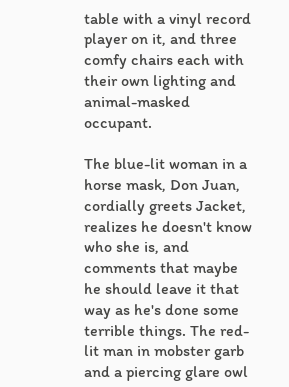table with a vinyl record player on it, and three comfy chairs each with their own lighting and animal-masked occupant.

The blue-lit woman in a horse mask, Don Juan, cordially greets Jacket, realizes he doesn't know who she is, and comments that maybe he should leave it that way as he's done some terrible things. The red-lit man in mobster garb and a piercing glare owl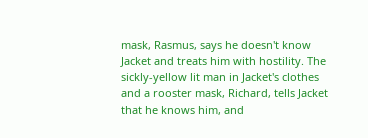mask, Rasmus, says he doesn't know Jacket and treats him with hostility. The sickly-yellow lit man in Jacket's clothes and a rooster mask, Richard, tells Jacket that he knows him, and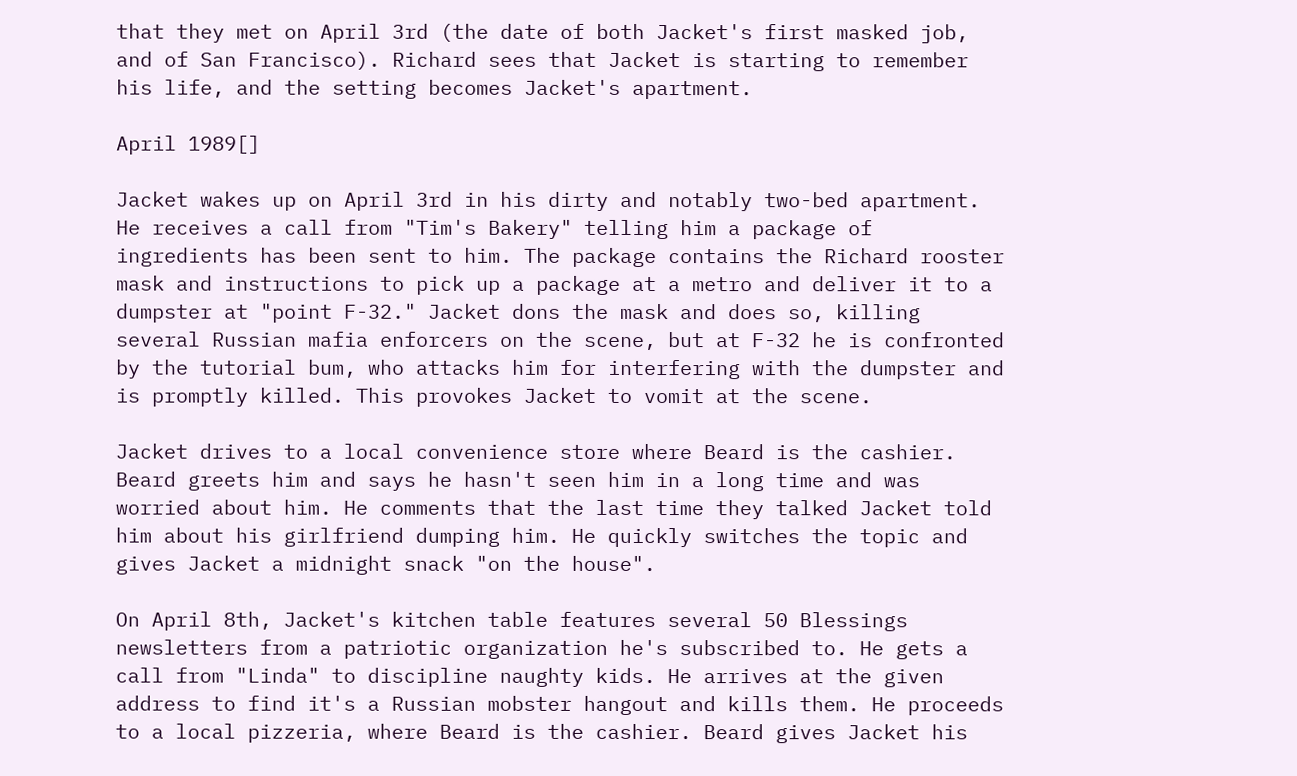that they met on April 3rd (the date of both Jacket's first masked job, and of San Francisco). Richard sees that Jacket is starting to remember his life, and the setting becomes Jacket's apartment.

April 1989[]

Jacket wakes up on April 3rd in his dirty and notably two-bed apartment. He receives a call from "Tim's Bakery" telling him a package of ingredients has been sent to him. The package contains the Richard rooster mask and instructions to pick up a package at a metro and deliver it to a dumpster at "point F-32." Jacket dons the mask and does so, killing several Russian mafia enforcers on the scene, but at F-32 he is confronted by the tutorial bum, who attacks him for interfering with the dumpster and is promptly killed. This provokes Jacket to vomit at the scene.

Jacket drives to a local convenience store where Beard is the cashier. Beard greets him and says he hasn't seen him in a long time and was worried about him. He comments that the last time they talked Jacket told him about his girlfriend dumping him. He quickly switches the topic and gives Jacket a midnight snack "on the house".

On April 8th, Jacket's kitchen table features several 50 Blessings newsletters from a patriotic organization he's subscribed to. He gets a call from "Linda" to discipline naughty kids. He arrives at the given address to find it's a Russian mobster hangout and kills them. He proceeds to a local pizzeria, where Beard is the cashier. Beard gives Jacket his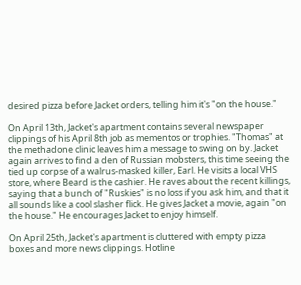desired pizza before Jacket orders, telling him it's "on the house."

On April 13th, Jacket's apartment contains several newspaper clippings of his April 8th job as mementos or trophies. "Thomas" at the methadone clinic leaves him a message to swing on by. Jacket again arrives to find a den of Russian mobsters, this time seeing the tied up corpse of a walrus-masked killer, Earl. He visits a local VHS store, where Beard is the cashier. He raves about the recent killings, saying that a bunch of "Ruskies" is no loss if you ask him, and that it all sounds like a cool slasher flick. He gives Jacket a movie, again "on the house." He encourages Jacket to enjoy himself.

On April 25th, Jacket's apartment is cluttered with empty pizza boxes and more news clippings. Hotline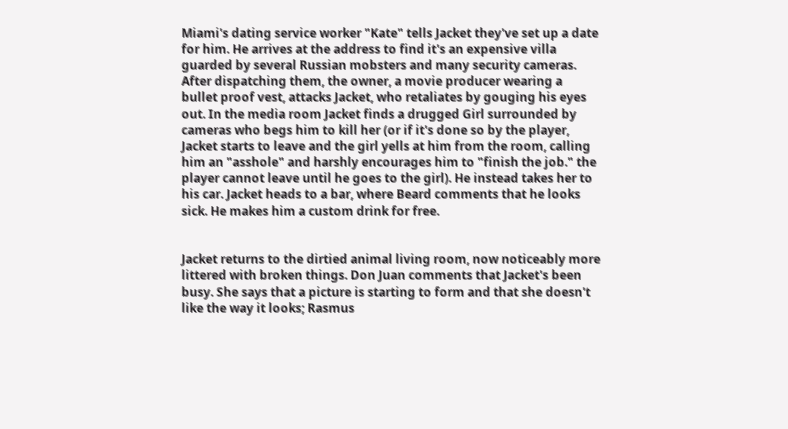Miami's dating service worker "Kate" tells Jacket they've set up a date for him. He arrives at the address to find it's an expensive villa guarded by several Russian mobsters and many security cameras. After dispatching them, the owner, a movie producer wearing a bullet proof vest, attacks Jacket, who retaliates by gouging his eyes out. In the media room Jacket finds a drugged Girl surrounded by cameras who begs him to kill her (or if it's done so by the player, Jacket starts to leave and the girl yells at him from the room, calling him an "asshole" and harshly encourages him to "finish the job." the player cannot leave until he goes to the girl). He instead takes her to his car. Jacket heads to a bar, where Beard comments that he looks sick. He makes him a custom drink for free.


Jacket returns to the dirtied animal living room, now noticeably more littered with broken things. Don Juan comments that Jacket's been busy. She says that a picture is starting to form and that she doesn't like the way it looks; Rasmus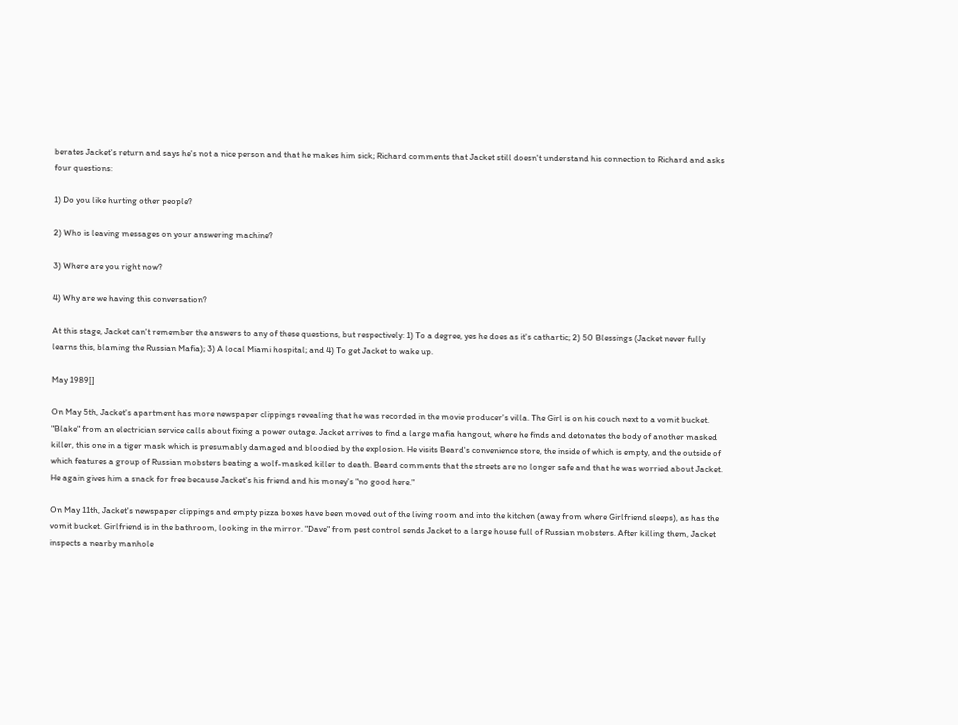berates Jacket's return and says he's not a nice person and that he makes him sick; Richard comments that Jacket still doesn't understand his connection to Richard and asks four questions:

1) Do you like hurting other people?

2) Who is leaving messages on your answering machine?

3) Where are you right now?

4) Why are we having this conversation?

At this stage, Jacket can't remember the answers to any of these questions, but respectively: 1) To a degree, yes he does as it's cathartic; 2) 50 Blessings (Jacket never fully learns this, blaming the Russian Mafia); 3) A local Miami hospital; and 4) To get Jacket to wake up.

May 1989[]

On May 5th, Jacket's apartment has more newspaper clippings revealing that he was recorded in the movie producer's villa. The Girl is on his couch next to a vomit bucket. "Blake" from an electrician service calls about fixing a power outage. Jacket arrives to find a large mafia hangout, where he finds and detonates the body of another masked killer, this one in a tiger mask which is presumably damaged and bloodied by the explosion. He visits Beard's convenience store, the inside of which is empty, and the outside of which features a group of Russian mobsters beating a wolf-masked killer to death. Beard comments that the streets are no longer safe and that he was worried about Jacket. He again gives him a snack for free because Jacket's his friend and his money's "no good here."

On May 11th, Jacket's newspaper clippings and empty pizza boxes have been moved out of the living room and into the kitchen (away from where Girlfriend sleeps), as has the vomit bucket. Girlfriend is in the bathroom, looking in the mirror. "Dave" from pest control sends Jacket to a large house full of Russian mobsters. After killing them, Jacket inspects a nearby manhole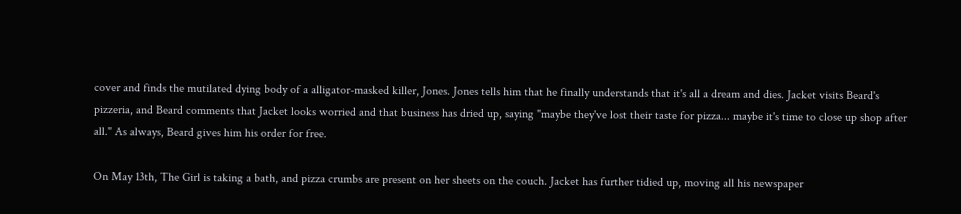cover and finds the mutilated dying body of a alligator-masked killer, Jones. Jones tells him that he finally understands that it's all a dream and dies. Jacket visits Beard's pizzeria, and Beard comments that Jacket looks worried and that business has dried up, saying "maybe they've lost their taste for pizza... maybe it's time to close up shop after all." As always, Beard gives him his order for free.

On May 13th, The Girl is taking a bath, and pizza crumbs are present on her sheets on the couch. Jacket has further tidied up, moving all his newspaper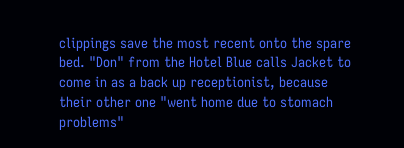clippings save the most recent onto the spare bed. "Don" from the Hotel Blue calls Jacket to come in as a back up receptionist, because their other one "went home due to stomach problems"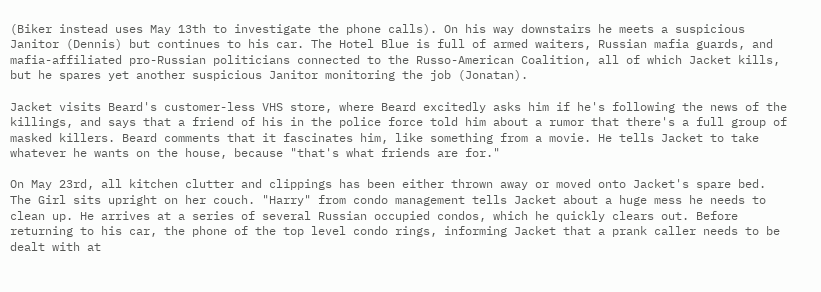(Biker instead uses May 13th to investigate the phone calls). On his way downstairs he meets a suspicious Janitor (Dennis) but continues to his car. The Hotel Blue is full of armed waiters, Russian mafia guards, and mafia-affiliated pro-Russian politicians connected to the Russo-American Coalition, all of which Jacket kills, but he spares yet another suspicious Janitor monitoring the job (Jonatan).

Jacket visits Beard's customer-less VHS store, where Beard excitedly asks him if he's following the news of the killings, and says that a friend of his in the police force told him about a rumor that there's a full group of masked killers. Beard comments that it fascinates him, like something from a movie. He tells Jacket to take whatever he wants on the house, because "that's what friends are for."

On May 23rd, all kitchen clutter and clippings has been either thrown away or moved onto Jacket's spare bed. The Girl sits upright on her couch. "Harry" from condo management tells Jacket about a huge mess he needs to clean up. He arrives at a series of several Russian occupied condos, which he quickly clears out. Before returning to his car, the phone of the top level condo rings, informing Jacket that a prank caller needs to be dealt with at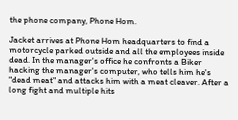the phone company, Phone Hom.

Jacket arrives at Phone Hom headquarters to find a motorcycle parked outside and all the employees inside dead. In the manager's office he confronts a Biker hacking the manager's computer, who tells him he's "dead meat" and attacks him with a meat cleaver. After a long fight and multiple hits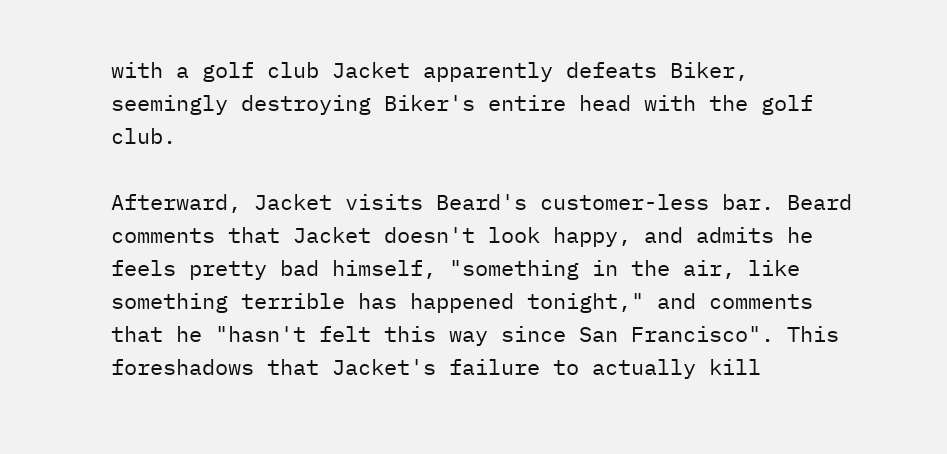with a golf club Jacket apparently defeats Biker, seemingly destroying Biker's entire head with the golf club.

Afterward, Jacket visits Beard's customer-less bar. Beard comments that Jacket doesn't look happy, and admits he feels pretty bad himself, "something in the air, like something terrible has happened tonight," and comments that he "hasn't felt this way since San Francisco". This foreshadows that Jacket's failure to actually kill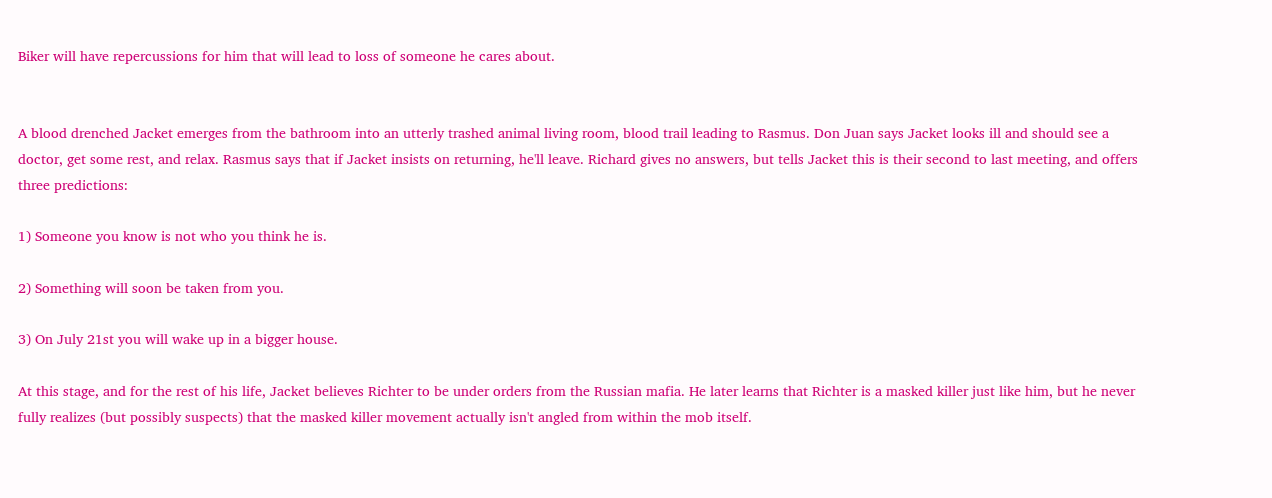Biker will have repercussions for him that will lead to loss of someone he cares about.


A blood drenched Jacket emerges from the bathroom into an utterly trashed animal living room, blood trail leading to Rasmus. Don Juan says Jacket looks ill and should see a doctor, get some rest, and relax. Rasmus says that if Jacket insists on returning, he'll leave. Richard gives no answers, but tells Jacket this is their second to last meeting, and offers three predictions:

1) Someone you know is not who you think he is.

2) Something will soon be taken from you.

3) On July 21st you will wake up in a bigger house.

At this stage, and for the rest of his life, Jacket believes Richter to be under orders from the Russian mafia. He later learns that Richter is a masked killer just like him, but he never fully realizes (but possibly suspects) that the masked killer movement actually isn't angled from within the mob itself.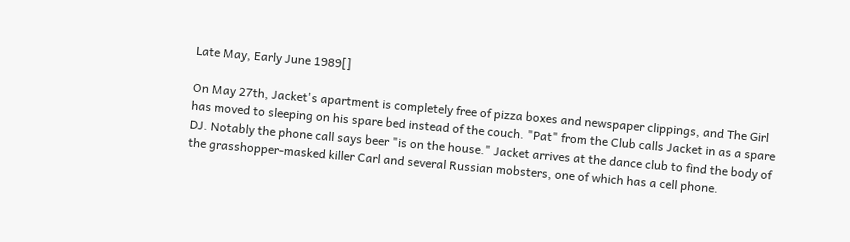Late May, Early June 1989[]

On May 27th, Jacket's apartment is completely free of pizza boxes and newspaper clippings, and The Girl has moved to sleeping on his spare bed instead of the couch. "Pat" from the Club calls Jacket in as a spare DJ. Notably the phone call says beer "is on the house." Jacket arrives at the dance club to find the body of the grasshopper-masked killer Carl and several Russian mobsters, one of which has a cell phone.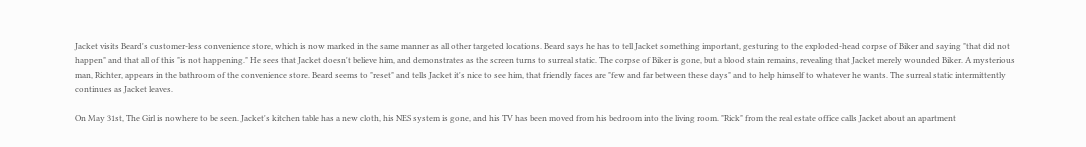Jacket visits Beard's customer-less convenience store, which is now marked in the same manner as all other targeted locations. Beard says he has to tell Jacket something important, gesturing to the exploded-head corpse of Biker and saying "that did not happen" and that all of this "is not happening." He sees that Jacket doesn't believe him, and demonstrates as the screen turns to surreal static. The corpse of Biker is gone, but a blood stain remains, revealing that Jacket merely wounded Biker. A mysterious man, Richter, appears in the bathroom of the convenience store. Beard seems to "reset" and tells Jacket it's nice to see him, that friendly faces are "few and far between these days" and to help himself to whatever he wants. The surreal static intermittently continues as Jacket leaves.

On May 31st, The Girl is nowhere to be seen. Jacket's kitchen table has a new cloth, his NES system is gone, and his TV has been moved from his bedroom into the living room. "Rick" from the real estate office calls Jacket about an apartment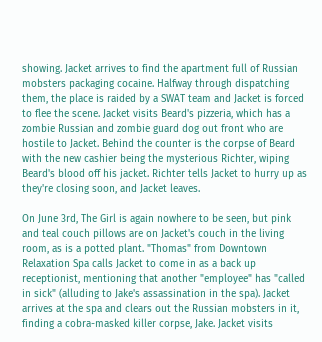showing. Jacket arrives to find the apartment full of Russian mobsters packaging cocaine. Halfway through dispatching them, the place is raided by a SWAT team and Jacket is forced to flee the scene. Jacket visits Beard's pizzeria, which has a zombie Russian and zombie guard dog out front who are hostile to Jacket. Behind the counter is the corpse of Beard with the new cashier being the mysterious Richter, wiping Beard's blood off his jacket. Richter tells Jacket to hurry up as they're closing soon, and Jacket leaves.

On June 3rd, The Girl is again nowhere to be seen, but pink and teal couch pillows are on Jacket's couch in the living room, as is a potted plant. "Thomas" from Downtown Relaxation Spa calls Jacket to come in as a back up receptionist, mentioning that another "employee" has "called in sick" (alluding to Jake's assassination in the spa). Jacket arrives at the spa and clears out the Russian mobsters in it, finding a cobra-masked killer corpse, Jake. Jacket visits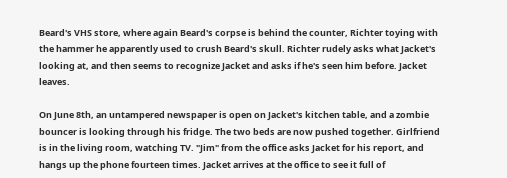Beard's VHS store, where again Beard's corpse is behind the counter, Richter toying with the hammer he apparently used to crush Beard's skull. Richter rudely asks what Jacket's looking at, and then seems to recognize Jacket and asks if he's seen him before. Jacket leaves.

On June 8th, an untampered newspaper is open on Jacket's kitchen table, and a zombie bouncer is looking through his fridge. The two beds are now pushed together. Girlfriend is in the living room, watching TV. "Jim" from the office asks Jacket for his report, and hangs up the phone fourteen times. Jacket arrives at the office to see it full of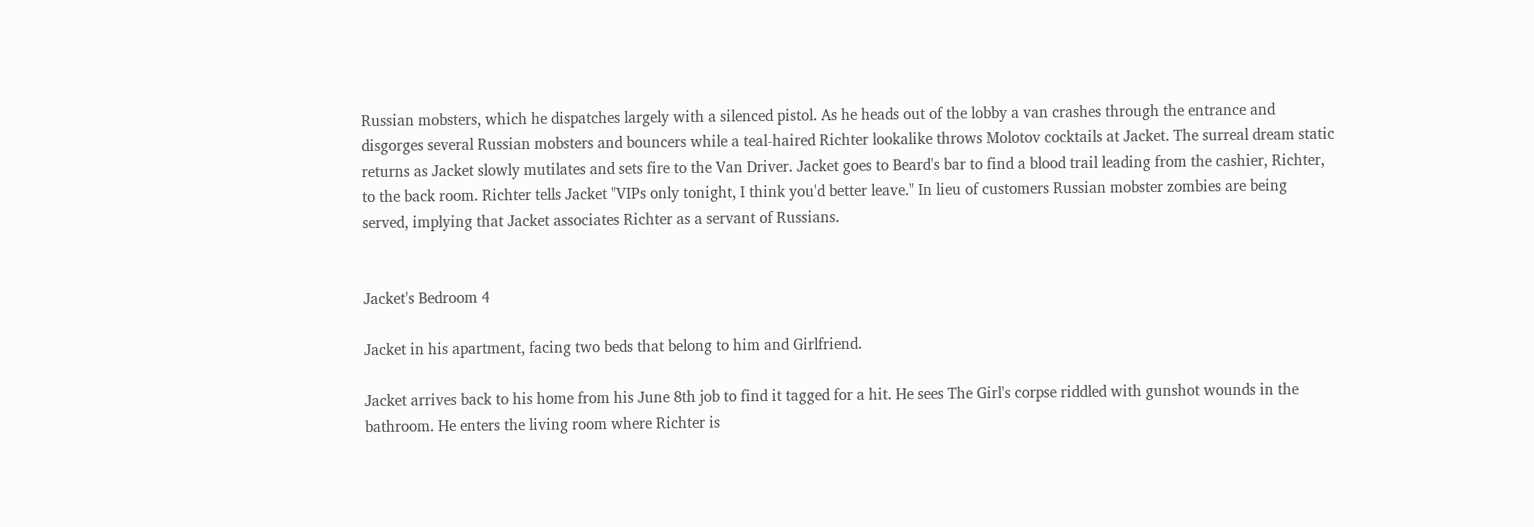Russian mobsters, which he dispatches largely with a silenced pistol. As he heads out of the lobby a van crashes through the entrance and disgorges several Russian mobsters and bouncers while a teal-haired Richter lookalike throws Molotov cocktails at Jacket. The surreal dream static returns as Jacket slowly mutilates and sets fire to the Van Driver. Jacket goes to Beard's bar to find a blood trail leading from the cashier, Richter, to the back room. Richter tells Jacket "VIPs only tonight, I think you'd better leave." In lieu of customers Russian mobster zombies are being served, implying that Jacket associates Richter as a servant of Russians.


Jacket's Bedroom 4

Jacket in his apartment, facing two beds that belong to him and Girlfriend.

Jacket arrives back to his home from his June 8th job to find it tagged for a hit. He sees The Girl's corpse riddled with gunshot wounds in the bathroom. He enters the living room where Richter is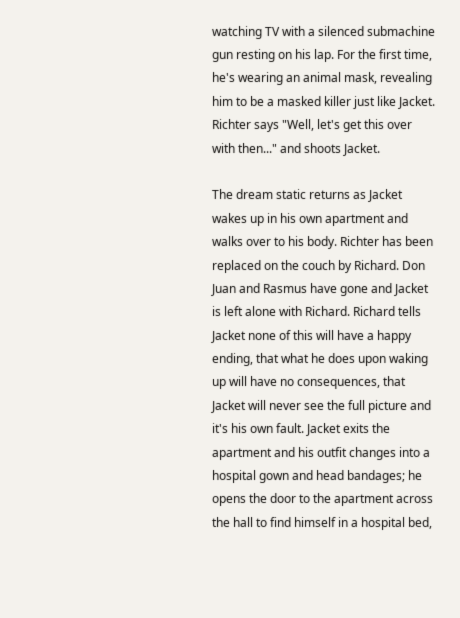watching TV with a silenced submachine gun resting on his lap. For the first time, he's wearing an animal mask, revealing him to be a masked killer just like Jacket. Richter says "Well, let's get this over with then..." and shoots Jacket.

The dream static returns as Jacket wakes up in his own apartment and walks over to his body. Richter has been replaced on the couch by Richard. Don Juan and Rasmus have gone and Jacket is left alone with Richard. Richard tells Jacket none of this will have a happy ending, that what he does upon waking up will have no consequences, that Jacket will never see the full picture and it's his own fault. Jacket exits the apartment and his outfit changes into a hospital gown and head bandages; he opens the door to the apartment across the hall to find himself in a hospital bed,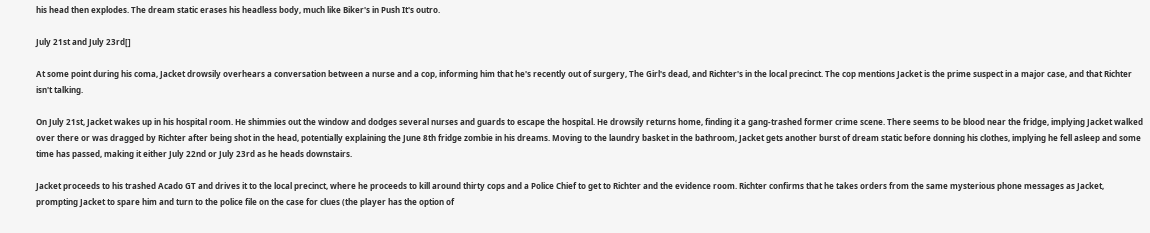his head then explodes. The dream static erases his headless body, much like Biker's in Push It's outro.

July 21st and July 23rd[]

At some point during his coma, Jacket drowsily overhears a conversation between a nurse and a cop, informing him that he's recently out of surgery, The Girl's dead, and Richter's in the local precinct. The cop mentions Jacket is the prime suspect in a major case, and that Richter isn't talking.

On July 21st, Jacket wakes up in his hospital room. He shimmies out the window and dodges several nurses and guards to escape the hospital. He drowsily returns home, finding it a gang-trashed former crime scene. There seems to be blood near the fridge, implying Jacket walked over there or was dragged by Richter after being shot in the head, potentially explaining the June 8th fridge zombie in his dreams. Moving to the laundry basket in the bathroom, Jacket gets another burst of dream static before donning his clothes, implying he fell asleep and some time has passed, making it either July 22nd or July 23rd as he heads downstairs.

Jacket proceeds to his trashed Acado GT and drives it to the local precinct, where he proceeds to kill around thirty cops and a Police Chief to get to Richter and the evidence room. Richter confirms that he takes orders from the same mysterious phone messages as Jacket, prompting Jacket to spare him and turn to the police file on the case for clues (the player has the option of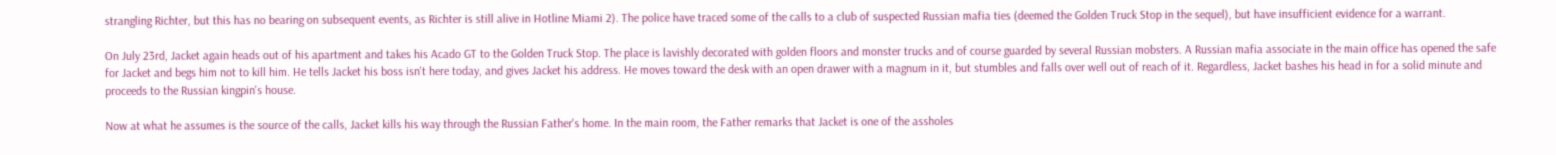strangling Richter, but this has no bearing on subsequent events, as Richter is still alive in Hotline Miami 2). The police have traced some of the calls to a club of suspected Russian mafia ties (deemed the Golden Truck Stop in the sequel), but have insufficient evidence for a warrant.

On July 23rd, Jacket again heads out of his apartment and takes his Acado GT to the Golden Truck Stop. The place is lavishly decorated with golden floors and monster trucks and of course guarded by several Russian mobsters. A Russian mafia associate in the main office has opened the safe for Jacket and begs him not to kill him. He tells Jacket his boss isn't here today, and gives Jacket his address. He moves toward the desk with an open drawer with a magnum in it, but stumbles and falls over well out of reach of it. Regardless, Jacket bashes his head in for a solid minute and proceeds to the Russian kingpin's house.

Now at what he assumes is the source of the calls, Jacket kills his way through the Russian Father's home. In the main room, the Father remarks that Jacket is one of the assholes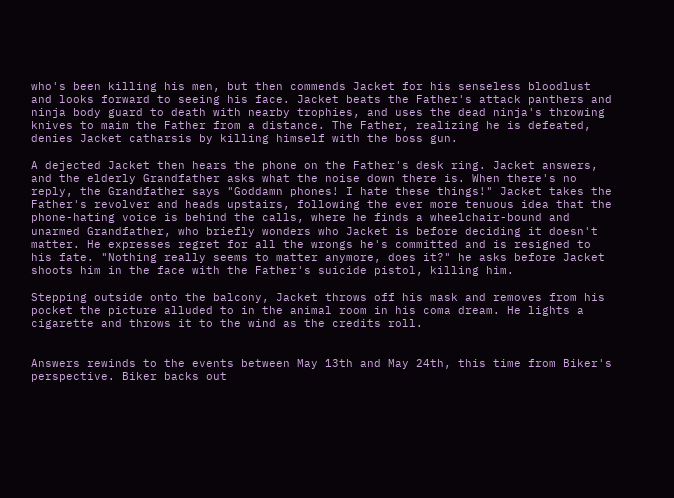who's been killing his men, but then commends Jacket for his senseless bloodlust and looks forward to seeing his face. Jacket beats the Father's attack panthers and ninja body guard to death with nearby trophies, and uses the dead ninja's throwing knives to maim the Father from a distance. The Father, realizing he is defeated, denies Jacket catharsis by killing himself with the boss gun.

A dejected Jacket then hears the phone on the Father's desk ring. Jacket answers, and the elderly Grandfather asks what the noise down there is. When there's no reply, the Grandfather says "Goddamn phones! I hate these things!" Jacket takes the Father's revolver and heads upstairs, following the ever more tenuous idea that the phone-hating voice is behind the calls, where he finds a wheelchair-bound and unarmed Grandfather, who briefly wonders who Jacket is before deciding it doesn't matter. He expresses regret for all the wrongs he's committed and is resigned to his fate. "Nothing really seems to matter anymore, does it?" he asks before Jacket shoots him in the face with the Father's suicide pistol, killing him.

Stepping outside onto the balcony, Jacket throws off his mask and removes from his pocket the picture alluded to in the animal room in his coma dream. He lights a cigarette and throws it to the wind as the credits roll.


Answers rewinds to the events between May 13th and May 24th, this time from Biker's perspective. Biker backs out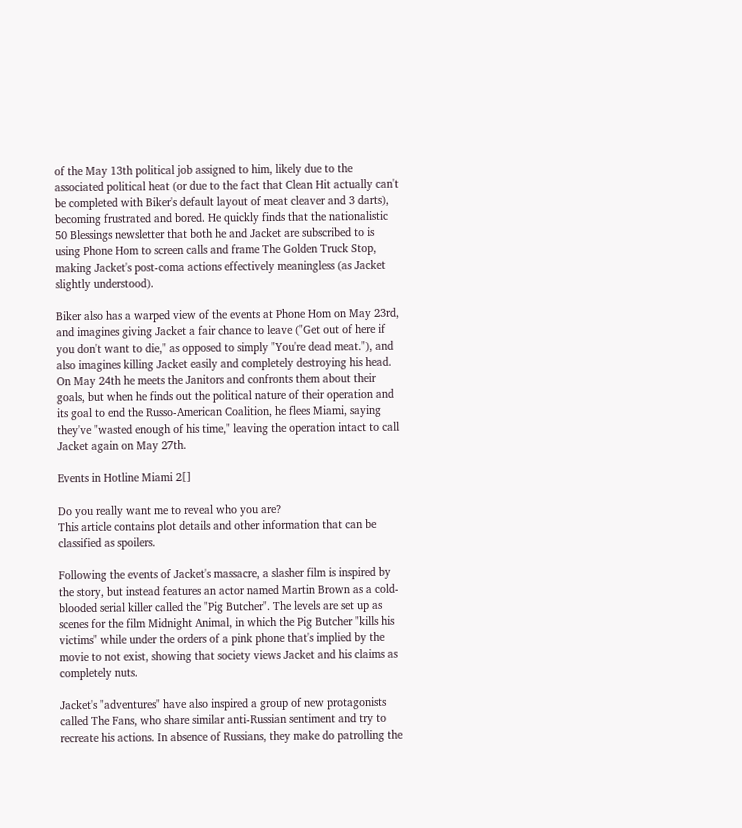of the May 13th political job assigned to him, likely due to the associated political heat (or due to the fact that Clean Hit actually can't be completed with Biker's default layout of meat cleaver and 3 darts), becoming frustrated and bored. He quickly finds that the nationalistic 50 Blessings newsletter that both he and Jacket are subscribed to is using Phone Hom to screen calls and frame The Golden Truck Stop, making Jacket's post-coma actions effectively meaningless (as Jacket slightly understood).

Biker also has a warped view of the events at Phone Hom on May 23rd, and imagines giving Jacket a fair chance to leave ("Get out of here if you don't want to die," as opposed to simply "You're dead meat."), and also imagines killing Jacket easily and completely destroying his head. On May 24th he meets the Janitors and confronts them about their goals, but when he finds out the political nature of their operation and its goal to end the Russo-American Coalition, he flees Miami, saying they've "wasted enough of his time," leaving the operation intact to call Jacket again on May 27th.

Events in Hotline Miami 2[]

Do you really want me to reveal who you are?
This article contains plot details and other information that can be classified as spoilers.

Following the events of Jacket's massacre, a slasher film is inspired by the story, but instead features an actor named Martin Brown as a cold-blooded serial killer called the "Pig Butcher". The levels are set up as scenes for the film Midnight Animal, in which the Pig Butcher "kills his victims" while under the orders of a pink phone that's implied by the movie to not exist, showing that society views Jacket and his claims as completely nuts.

Jacket's "adventures" have also inspired a group of new protagonists called The Fans, who share similar anti-Russian sentiment and try to recreate his actions. In absence of Russians, they make do patrolling the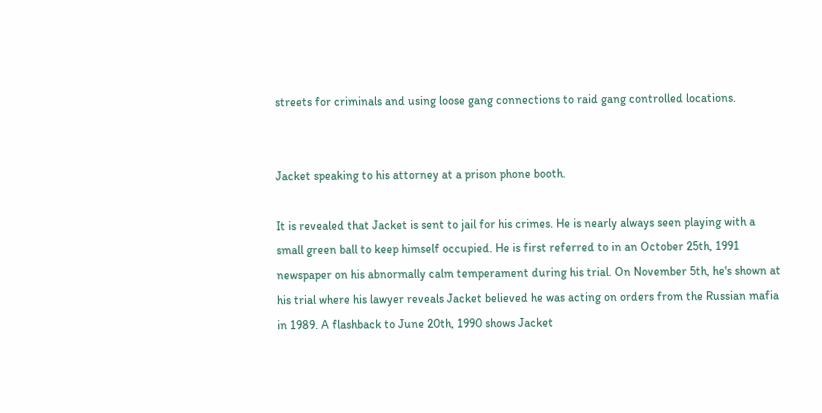streets for criminals and using loose gang connections to raid gang controlled locations.


Jacket speaking to his attorney at a prison phone booth.

It is revealed that Jacket is sent to jail for his crimes. He is nearly always seen playing with a small green ball to keep himself occupied. He is first referred to in an October 25th, 1991 newspaper on his abnormally calm temperament during his trial. On November 5th, he's shown at his trial where his lawyer reveals Jacket believed he was acting on orders from the Russian mafia in 1989. A flashback to June 20th, 1990 shows Jacket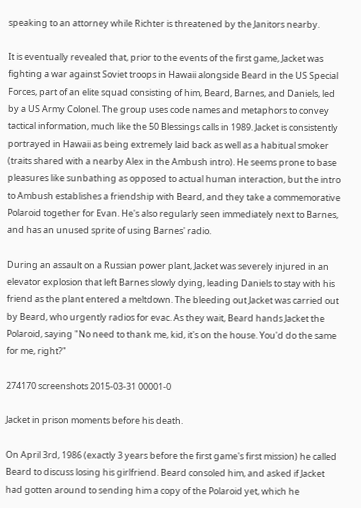speaking to an attorney while Richter is threatened by the Janitors nearby.

It is eventually revealed that, prior to the events of the first game, Jacket was fighting a war against Soviet troops in Hawaii alongside Beard in the US Special Forces, part of an elite squad consisting of him, Beard, Barnes, and Daniels, led by a US Army Colonel. The group uses code names and metaphors to convey tactical information, much like the 50 Blessings calls in 1989. Jacket is consistently portrayed in Hawaii as being extremely laid back as well as a habitual smoker (traits shared with a nearby Alex in the Ambush intro). He seems prone to base pleasures like sunbathing as opposed to actual human interaction, but the intro to Ambush establishes a friendship with Beard, and they take a commemorative Polaroid together for Evan. He's also regularly seen immediately next to Barnes, and has an unused sprite of using Barnes' radio.

During an assault on a Russian power plant, Jacket was severely injured in an elevator explosion that left Barnes slowly dying, leading Daniels to stay with his friend as the plant entered a meltdown. The bleeding out Jacket was carried out by Beard, who urgently radios for evac. As they wait, Beard hands Jacket the Polaroid, saying "No need to thank me, kid, it's on the house. You'd do the same for me, right?"

274170 screenshots 2015-03-31 00001-0

Jacket in prison moments before his death.

On April 3rd, 1986 (exactly 3 years before the first game's first mission) he called Beard to discuss losing his girlfriend. Beard consoled him, and asked if Jacket had gotten around to sending him a copy of the Polaroid yet, which he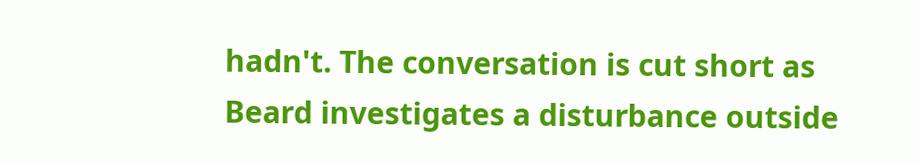hadn't. The conversation is cut short as Beard investigates a disturbance outside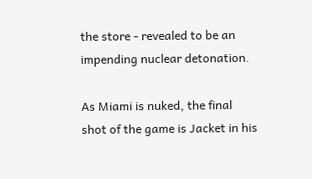the store - revealed to be an impending nuclear detonation.

As Miami is nuked, the final shot of the game is Jacket in his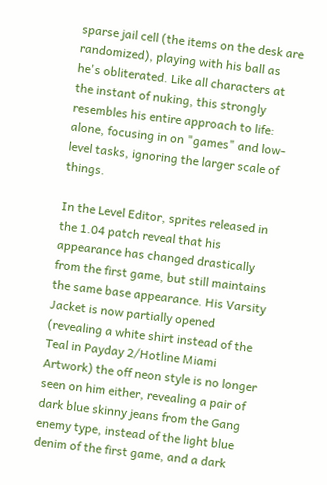sparse jail cell (the items on the desk are randomized), playing with his ball as he's obliterated. Like all characters at the instant of nuking, this strongly resembles his entire approach to life: alone, focusing in on "games" and low-level tasks, ignoring the larger scale of things.

In the Level Editor, sprites released in the 1.04 patch reveal that his appearance has changed drastically from the first game, but still maintains the same base appearance. His Varsity Jacket is now partially opened (revealing a white shirt instead of the Teal in Payday 2/Hotline Miami Artwork) the off neon style is no longer seen on him either, revealing a pair of dark blue skinny jeans from the Gang enemy type, instead of the light blue denim of the first game, and a dark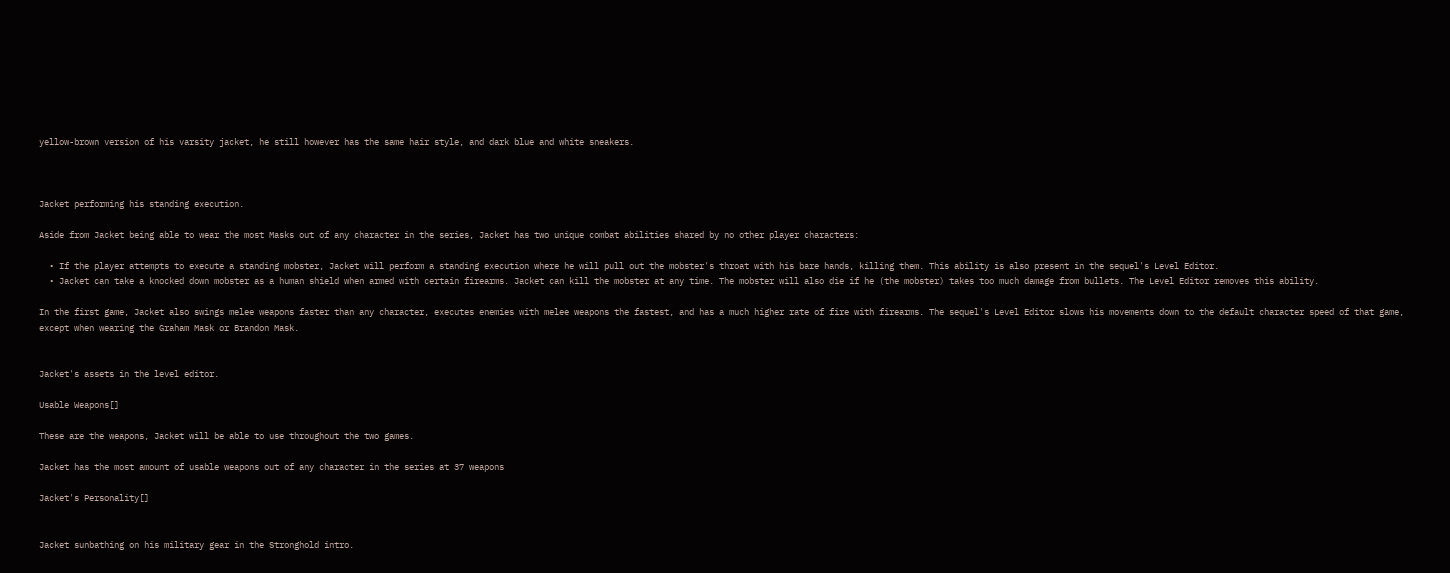yellow-brown version of his varsity jacket, he still however has the same hair style, and dark blue and white sneakers.



Jacket performing his standing execution.

Aside from Jacket being able to wear the most Masks out of any character in the series, Jacket has two unique combat abilities shared by no other player characters:

  • If the player attempts to execute a standing mobster, Jacket will perform a standing execution where he will pull out the mobster's throat with his bare hands, killing them. This ability is also present in the sequel's Level Editor.
  • Jacket can take a knocked down mobster as a human shield when armed with certain firearms. Jacket can kill the mobster at any time. The mobster will also die if he (the mobster) takes too much damage from bullets. The Level Editor removes this ability.

In the first game, Jacket also swings melee weapons faster than any character, executes enemies with melee weapons the fastest, and has a much higher rate of fire with firearms. The sequel's Level Editor slows his movements down to the default character speed of that game, except when wearing the Graham Mask or Brandon Mask.


Jacket's assets in the level editor.

Usable Weapons[]

These are the weapons, Jacket will be able to use throughout the two games.

Jacket has the most amount of usable weapons out of any character in the series at 37 weapons

Jacket's Personality[]


Jacket sunbathing on his military gear in the Stronghold intro.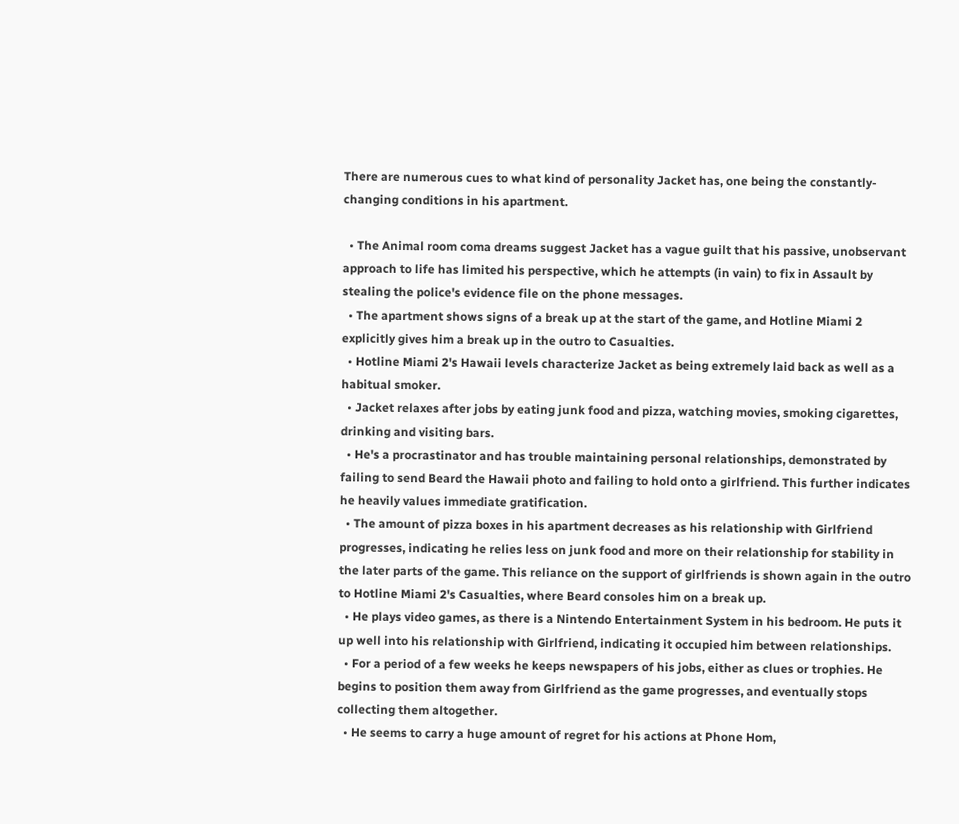There are numerous cues to what kind of personality Jacket has, one being the constantly-changing conditions in his apartment.

  • The Animal room coma dreams suggest Jacket has a vague guilt that his passive, unobservant approach to life has limited his perspective, which he attempts (in vain) to fix in Assault by stealing the police's evidence file on the phone messages.
  • The apartment shows signs of a break up at the start of the game, and Hotline Miami 2 explicitly gives him a break up in the outro to Casualties.
  • Hotline Miami 2's Hawaii levels characterize Jacket as being extremely laid back as well as a habitual smoker.
  • Jacket relaxes after jobs by eating junk food and pizza, watching movies, smoking cigarettes, drinking and visiting bars.
  • He's a procrastinator and has trouble maintaining personal relationships, demonstrated by failing to send Beard the Hawaii photo and failing to hold onto a girlfriend. This further indicates he heavily values immediate gratification.
  • The amount of pizza boxes in his apartment decreases as his relationship with Girlfriend progresses, indicating he relies less on junk food and more on their relationship for stability in the later parts of the game. This reliance on the support of girlfriends is shown again in the outro to Hotline Miami 2's Casualties, where Beard consoles him on a break up.
  • He plays video games, as there is a Nintendo Entertainment System in his bedroom. He puts it up well into his relationship with Girlfriend, indicating it occupied him between relationships.
  • For a period of a few weeks he keeps newspapers of his jobs, either as clues or trophies. He begins to position them away from Girlfriend as the game progresses, and eventually stops collecting them altogether.
  • He seems to carry a huge amount of regret for his actions at Phone Hom,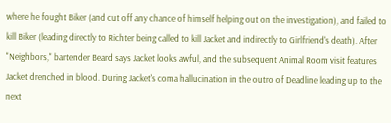where he fought Biker (and cut off any chance of himself helping out on the investigation), and failed to kill Biker (leading directly to Richter being called to kill Jacket and indirectly to Girlfriend's death). After "Neighbors," bartender Beard says Jacket looks awful, and the subsequent Animal Room visit features Jacket drenched in blood. During Jacket's coma hallucination in the outro of Deadline leading up to the next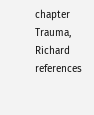chapter Trauma, Richard references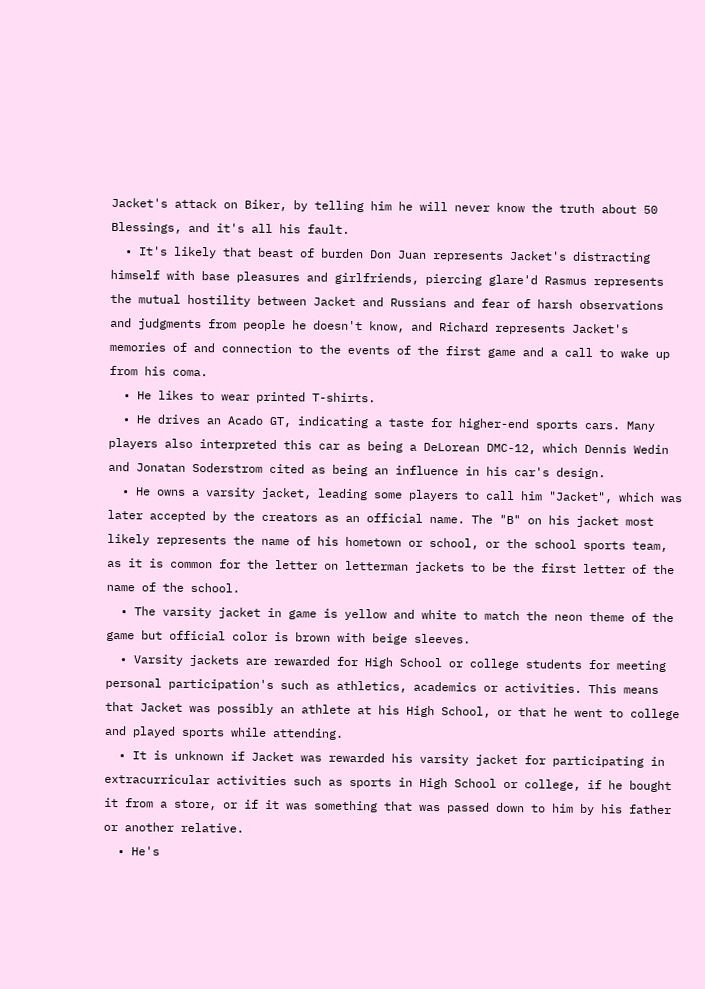Jacket's attack on Biker, by telling him he will never know the truth about 50 Blessings, and it's all his fault.
  • It's likely that beast of burden Don Juan represents Jacket's distracting himself with base pleasures and girlfriends, piercing glare'd Rasmus represents the mutual hostility between Jacket and Russians and fear of harsh observations and judgments from people he doesn't know, and Richard represents Jacket's memories of and connection to the events of the first game and a call to wake up from his coma.
  • He likes to wear printed T-shirts.
  • He drives an Acado GT, indicating a taste for higher-end sports cars. Many players also interpreted this car as being a DeLorean DMC-12, which Dennis Wedin and Jonatan Soderstrom cited as being an influence in his car's design.
  • He owns a varsity jacket, leading some players to call him "Jacket", which was later accepted by the creators as an official name. The "B" on his jacket most likely represents the name of his hometown or school, or the school sports team, as it is common for the letter on letterman jackets to be the first letter of the name of the school.
  • The varsity jacket in game is yellow and white to match the neon theme of the game but official color is brown with beige sleeves.
  • Varsity jackets are rewarded for High School or college students for meeting personal participation's such as athletics, academics or activities. This means that Jacket was possibly an athlete at his High School, or that he went to college and played sports while attending.
  • It is unknown if Jacket was rewarded his varsity jacket for participating in extracurricular activities such as sports in High School or college, if he bought it from a store, or if it was something that was passed down to him by his father or another relative.
  • He's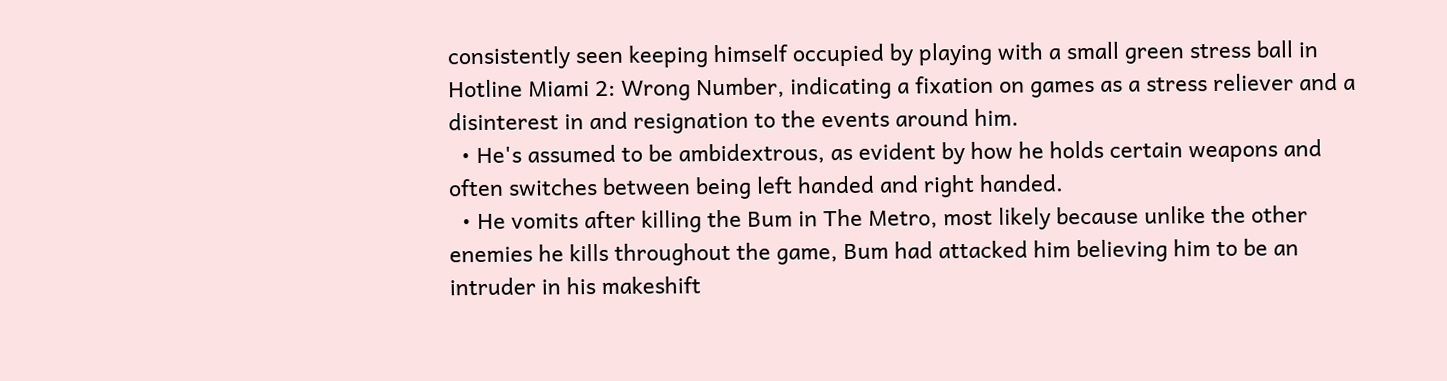consistently seen keeping himself occupied by playing with a small green stress ball in Hotline Miami 2: Wrong Number, indicating a fixation on games as a stress reliever and a disinterest in and resignation to the events around him.
  • He's assumed to be ambidextrous, as evident by how he holds certain weapons and often switches between being left handed and right handed.
  • He vomits after killing the Bum in The Metro, most likely because unlike the other enemies he kills throughout the game, Bum had attacked him believing him to be an intruder in his makeshift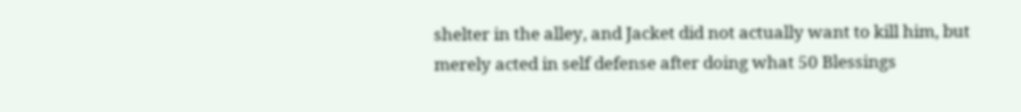shelter in the alley, and Jacket did not actually want to kill him, but merely acted in self defense after doing what 50 Blessings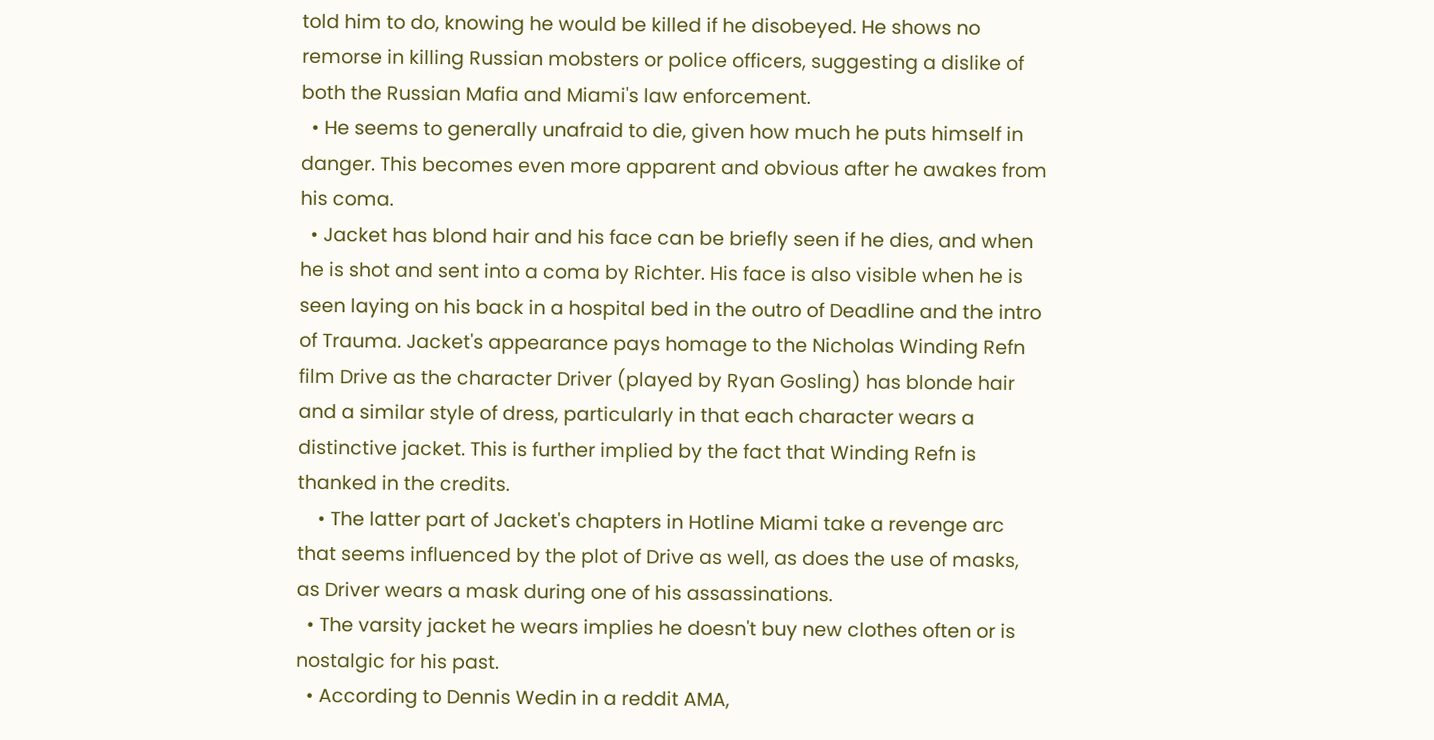told him to do, knowing he would be killed if he disobeyed. He shows no remorse in killing Russian mobsters or police officers, suggesting a dislike of both the Russian Mafia and Miami's law enforcement.
  • He seems to generally unafraid to die, given how much he puts himself in danger. This becomes even more apparent and obvious after he awakes from his coma.
  • Jacket has blond hair and his face can be briefly seen if he dies, and when he is shot and sent into a coma by Richter. His face is also visible when he is seen laying on his back in a hospital bed in the outro of Deadline and the intro of Trauma. Jacket's appearance pays homage to the Nicholas Winding Refn film Drive as the character Driver (played by Ryan Gosling) has blonde hair and a similar style of dress, particularly in that each character wears a distinctive jacket. This is further implied by the fact that Winding Refn is thanked in the credits.
    • The latter part of Jacket's chapters in Hotline Miami take a revenge arc that seems influenced by the plot of Drive as well, as does the use of masks, as Driver wears a mask during one of his assassinations.
  • The varsity jacket he wears implies he doesn't buy new clothes often or is nostalgic for his past.
  • According to Dennis Wedin in a reddit AMA,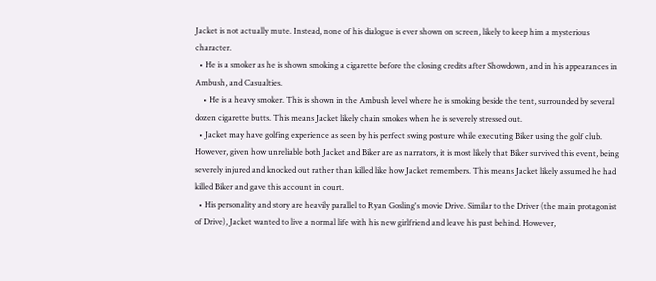Jacket is not actually mute. Instead, none of his dialogue is ever shown on screen, likely to keep him a mysterious character.
  • He is a smoker as he is shown smoking a cigarette before the closing credits after Showdown, and in his appearances in Ambush, and Casualties.
    • He is a heavy smoker. This is shown in the Ambush level where he is smoking beside the tent, surrounded by several dozen cigarette butts. This means Jacket likely chain smokes when he is severely stressed out.
  • Jacket may have golfing experience as seen by his perfect swing posture while executing Biker using the golf club. However, given how unreliable both Jacket and Biker are as narrators, it is most likely that Biker survived this event, being severely injured and knocked out rather than killed like how Jacket remembers. This means Jacket likely assumed he had killed Biker and gave this account in court.
  • His personality and story are heavily parallel to Ryan Gosling's movie Drive. Similar to the Driver (the main protagonist of Drive), Jacket wanted to live a normal life with his new girlfriend and leave his past behind. However,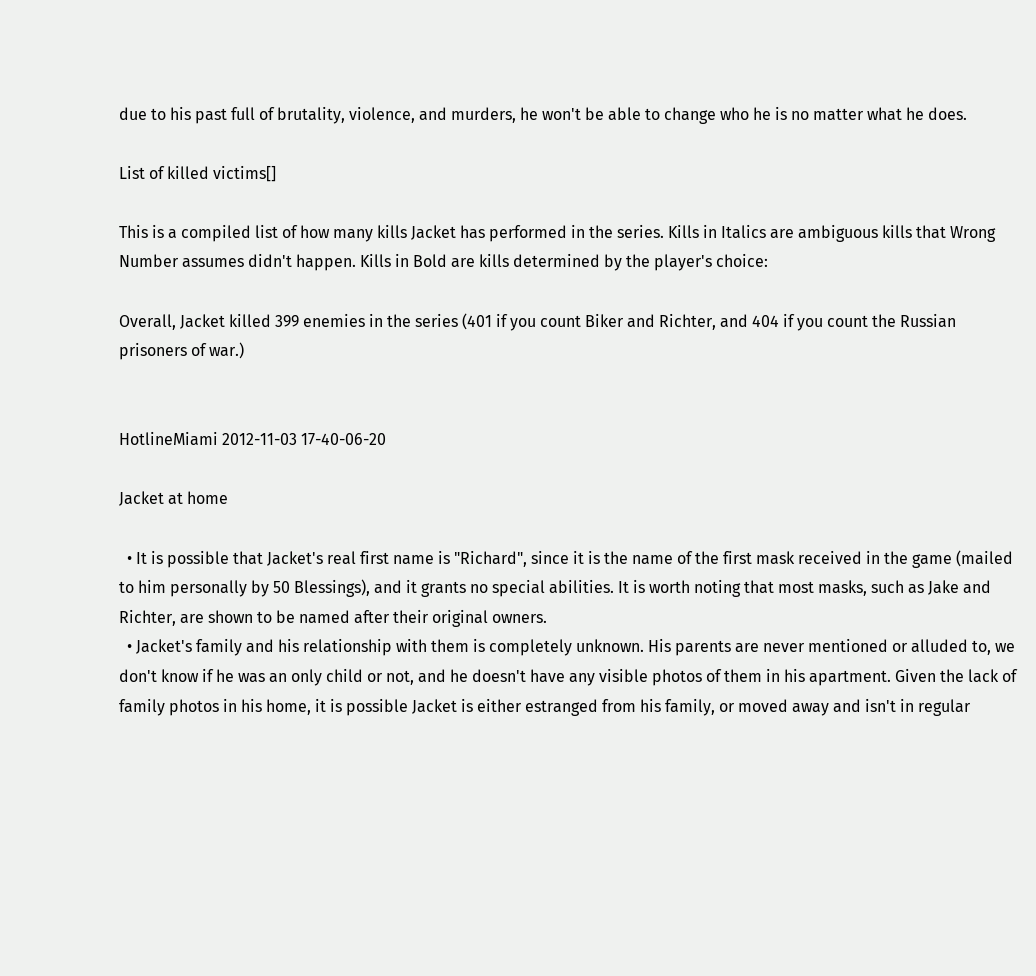due to his past full of brutality, violence, and murders, he won't be able to change who he is no matter what he does.

List of killed victims[]

This is a compiled list of how many kills Jacket has performed in the series. Kills in Italics are ambiguous kills that Wrong Number assumes didn't happen. Kills in Bold are kills determined by the player's choice:

Overall, Jacket killed 399 enemies in the series (401 if you count Biker and Richter, and 404 if you count the Russian prisoners of war.)


HotlineMiami 2012-11-03 17-40-06-20

Jacket at home

  • It is possible that Jacket's real first name is "Richard", since it is the name of the first mask received in the game (mailed to him personally by 50 Blessings), and it grants no special abilities. It is worth noting that most masks, such as Jake and Richter, are shown to be named after their original owners.
  • Jacket's family and his relationship with them is completely unknown. His parents are never mentioned or alluded to, we don't know if he was an only child or not, and he doesn't have any visible photos of them in his apartment. Given the lack of family photos in his home, it is possible Jacket is either estranged from his family, or moved away and isn't in regular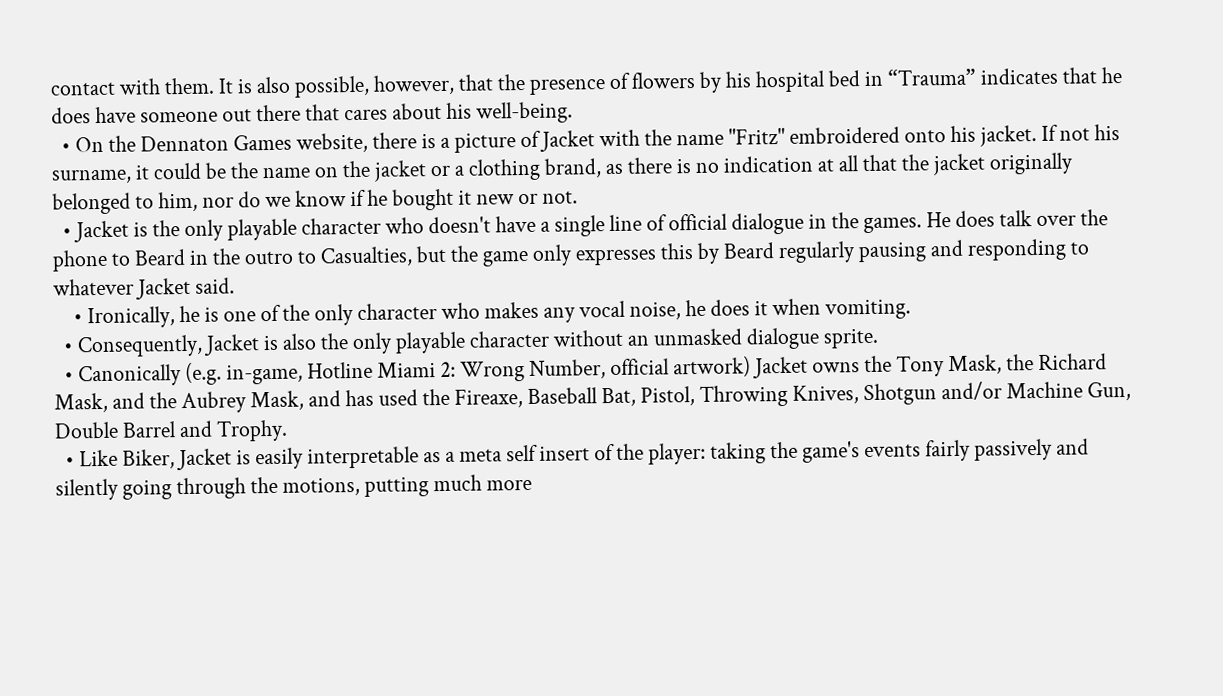contact with them. It is also possible, however, that the presence of flowers by his hospital bed in “Trauma” indicates that he does have someone out there that cares about his well-being.
  • On the Dennaton Games website, there is a picture of Jacket with the name "Fritz" embroidered onto his jacket. If not his surname, it could be the name on the jacket or a clothing brand, as there is no indication at all that the jacket originally belonged to him, nor do we know if he bought it new or not.
  • Jacket is the only playable character who doesn't have a single line of official dialogue in the games. He does talk over the phone to Beard in the outro to Casualties, but the game only expresses this by Beard regularly pausing and responding to whatever Jacket said.
    • Ironically, he is one of the only character who makes any vocal noise, he does it when vomiting.
  • Consequently, Jacket is also the only playable character without an unmasked dialogue sprite.
  • Canonically (e.g. in-game, Hotline Miami 2: Wrong Number, official artwork) Jacket owns the Tony Mask, the Richard Mask, and the Aubrey Mask, and has used the Fireaxe, Baseball Bat, Pistol, Throwing Knives, Shotgun and/or Machine Gun, Double Barrel and Trophy.
  • Like Biker, Jacket is easily interpretable as a meta self insert of the player: taking the game's events fairly passively and silently going through the motions, putting much more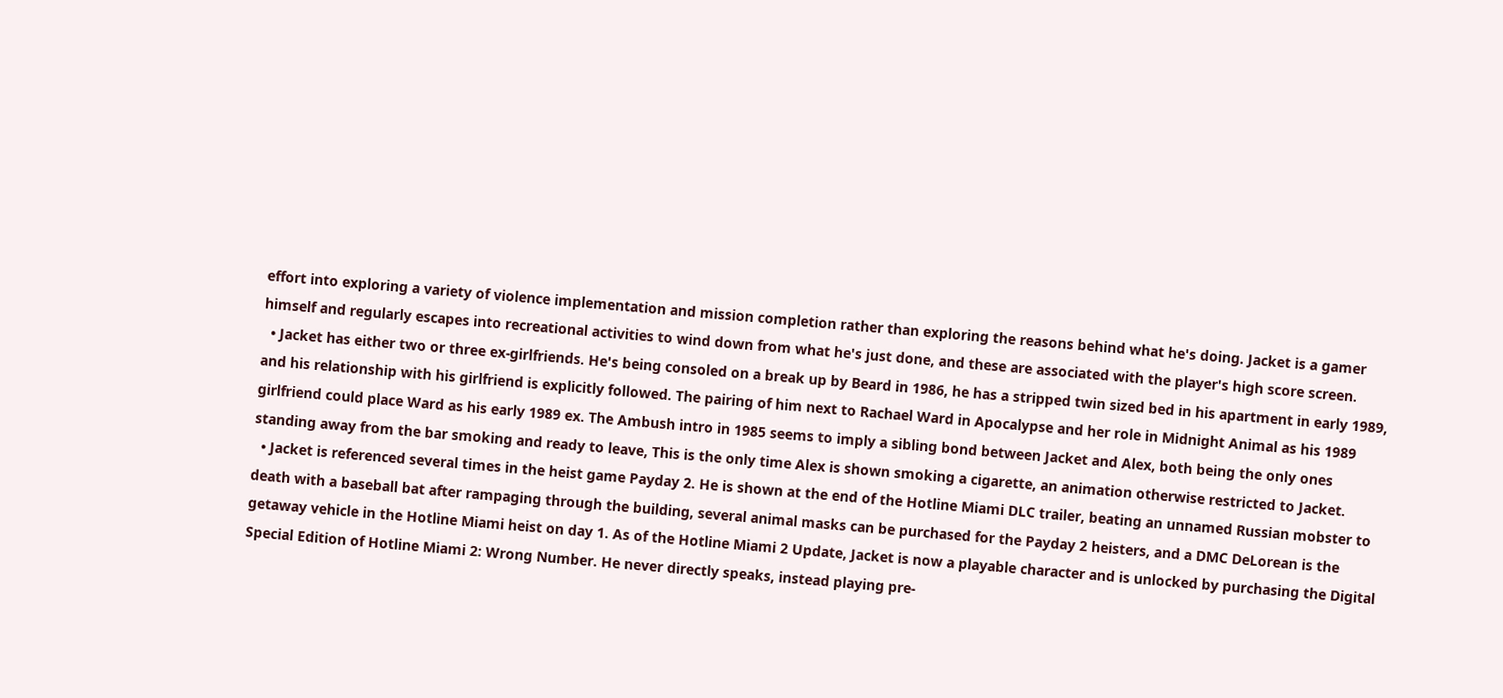effort into exploring a variety of violence implementation and mission completion rather than exploring the reasons behind what he's doing. Jacket is a gamer himself and regularly escapes into recreational activities to wind down from what he's just done, and these are associated with the player's high score screen.
  • Jacket has either two or three ex-girlfriends. He's being consoled on a break up by Beard in 1986, he has a stripped twin sized bed in his apartment in early 1989, and his relationship with his girlfriend is explicitly followed. The pairing of him next to Rachael Ward in Apocalypse and her role in Midnight Animal as his 1989 girlfriend could place Ward as his early 1989 ex. The Ambush intro in 1985 seems to imply a sibling bond between Jacket and Alex, both being the only ones standing away from the bar smoking and ready to leave, This is the only time Alex is shown smoking a cigarette, an animation otherwise restricted to Jacket.
  • Jacket is referenced several times in the heist game Payday 2. He is shown at the end of the Hotline Miami DLC trailer, beating an unnamed Russian mobster to death with a baseball bat after rampaging through the building, several animal masks can be purchased for the Payday 2 heisters, and a DMC DeLorean is the getaway vehicle in the Hotline Miami heist on day 1. As of the Hotline Miami 2 Update, Jacket is now a playable character and is unlocked by purchasing the Digital Special Edition of Hotline Miami 2: Wrong Number. He never directly speaks, instead playing pre-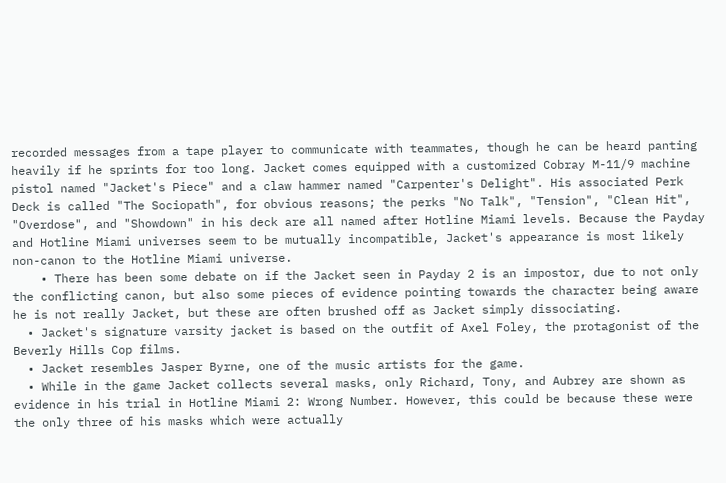recorded messages from a tape player to communicate with teammates, though he can be heard panting heavily if he sprints for too long. Jacket comes equipped with a customized Cobray M-11/9 machine pistol named "Jacket's Piece" and a claw hammer named "Carpenter's Delight". His associated Perk Deck is called "The Sociopath", for obvious reasons; the perks "No Talk", "Tension", "Clean Hit", "Overdose", and "Showdown" in his deck are all named after Hotline Miami levels. Because the Payday and Hotline Miami universes seem to be mutually incompatible, Jacket's appearance is most likely non-canon to the Hotline Miami universe.
    • There has been some debate on if the Jacket seen in Payday 2 is an impostor, due to not only the conflicting canon, but also some pieces of evidence pointing towards the character being aware he is not really Jacket, but these are often brushed off as Jacket simply dissociating.
  • Jacket's signature varsity jacket is based on the outfit of Axel Foley, the protagonist of the Beverly Hills Cop films.
  • Jacket resembles Jasper Byrne, one of the music artists for the game.
  • While in the game Jacket collects several masks, only Richard, Tony, and Aubrey are shown as evidence in his trial in Hotline Miami 2: Wrong Number. However, this could be because these were the only three of his masks which were actually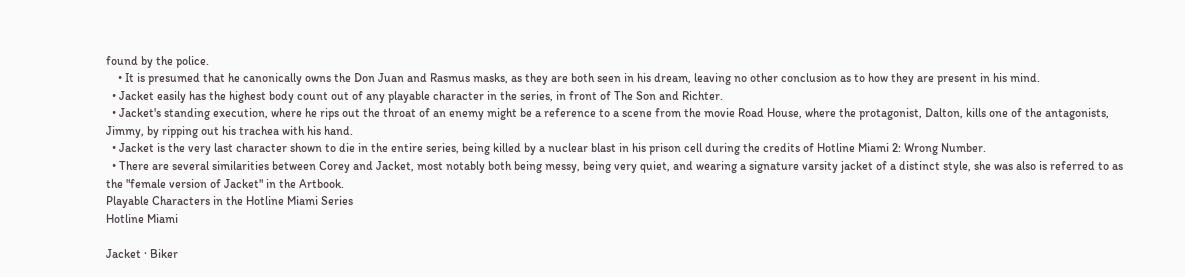found by the police.
    • It is presumed that he canonically owns the Don Juan and Rasmus masks, as they are both seen in his dream, leaving no other conclusion as to how they are present in his mind.
  • Jacket easily has the highest body count out of any playable character in the series, in front of The Son and Richter.
  • Jacket's standing execution, where he rips out the throat of an enemy might be a reference to a scene from the movie Road House, where the protagonist, Dalton, kills one of the antagonists, Jimmy, by ripping out his trachea with his hand.
  • Jacket is the very last character shown to die in the entire series, being killed by a nuclear blast in his prison cell during the credits of Hotline Miami 2: Wrong Number.
  • There are several similarities between Corey and Jacket, most notably both being messy, being very quiet, and wearing a signature varsity jacket of a distinct style, she was also is referred to as the "female version of Jacket" in the Artbook.
Playable Characters in the Hotline Miami Series
Hotline Miami

Jacket · Biker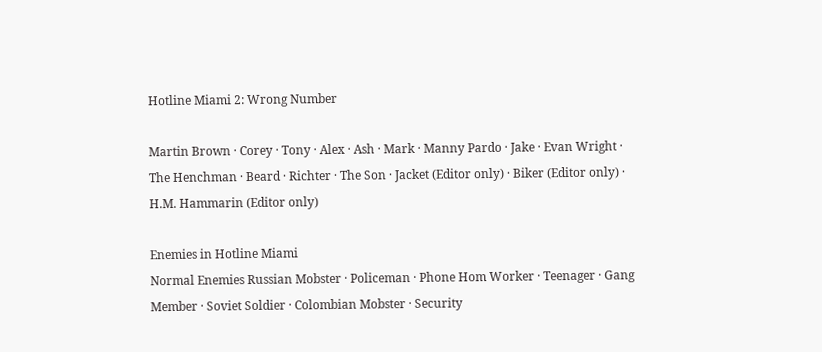Hotline Miami 2: Wrong Number

Martin Brown · Corey · Tony · Alex · Ash · Mark · Manny Pardo · Jake · Evan Wright · The Henchman · Beard · Richter · The Son · Jacket (Editor only) · Biker (Editor only) · H.M. Hammarin (Editor only)

Enemies in Hotline Miami
Normal Enemies Russian Mobster · Policeman · Phone Hom Worker · Teenager · Gang Member · Soviet Soldier · Colombian Mobster · Security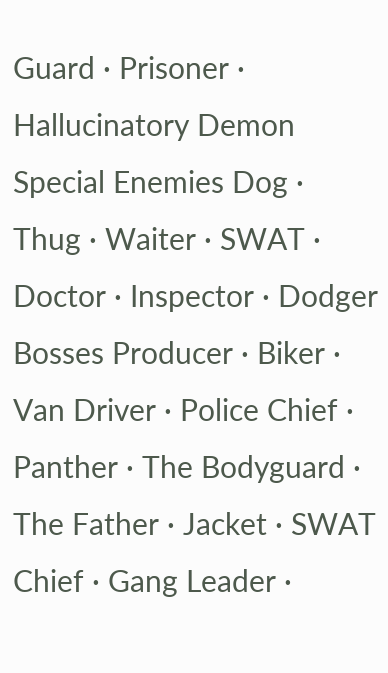Guard · Prisoner · Hallucinatory Demon
Special Enemies Dog · Thug · Waiter · SWAT · Doctor · Inspector · Dodger
Bosses Producer · Biker · Van Driver · Police Chief · Panther · The Bodyguard · The Father · Jacket · SWAT Chief · Gang Leader ·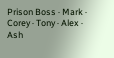Prison Boss · Mark · Corey · Tony · Alex · Ash